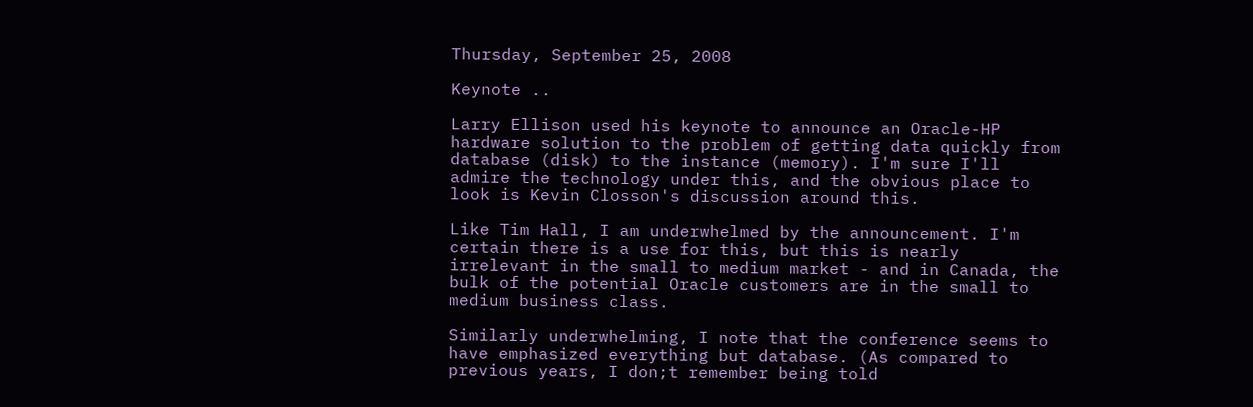Thursday, September 25, 2008

Keynote ..

Larry Ellison used his keynote to announce an Oracle-HP hardware solution to the problem of getting data quickly from database (disk) to the instance (memory). I'm sure I'll admire the technology under this, and the obvious place to look is Kevin Closson's discussion around this.

Like Tim Hall, I am underwhelmed by the announcement. I'm certain there is a use for this, but this is nearly irrelevant in the small to medium market - and in Canada, the bulk of the potential Oracle customers are in the small to medium business class.

Similarly underwhelming, I note that the conference seems to have emphasized everything but database. (As compared to previous years, I don;t remember being told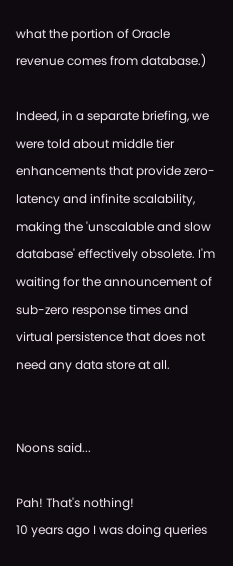what the portion of Oracle revenue comes from database.)

Indeed, in a separate briefing, we were told about middle tier enhancements that provide zero-latency and infinite scalability, making the 'unscalable and slow database' effectively obsolete. I'm waiting for the announcement of sub-zero response times and virtual persistence that does not need any data store at all.


Noons said...

Pah! That's nothing!
10 years ago I was doing queries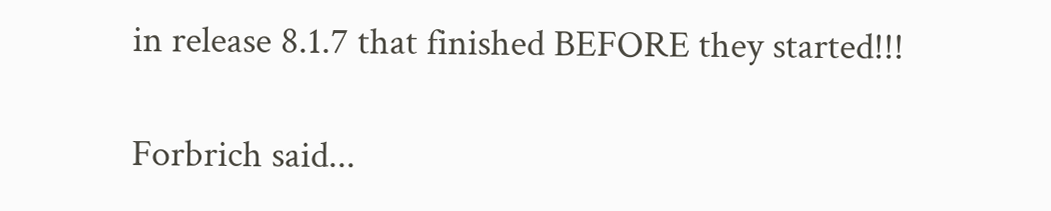in release 8.1.7 that finished BEFORE they started!!!

Forbrich said...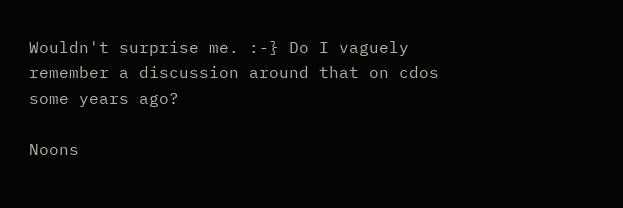Wouldn't surprise me. :-} Do I vaguely remember a discussion around that on cdos some years ago?

Noons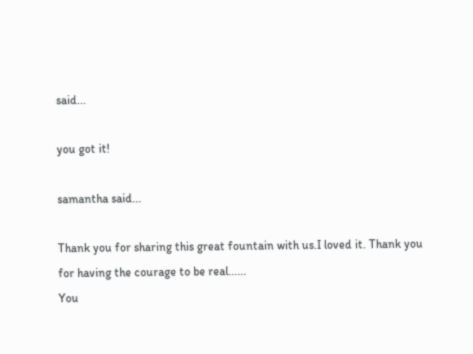said...

you got it!

samantha said...

Thank you for sharing this great fountain with us.I loved it. Thank you for having the courage to be real......
You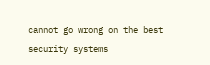cannot go wrong on the best security systems